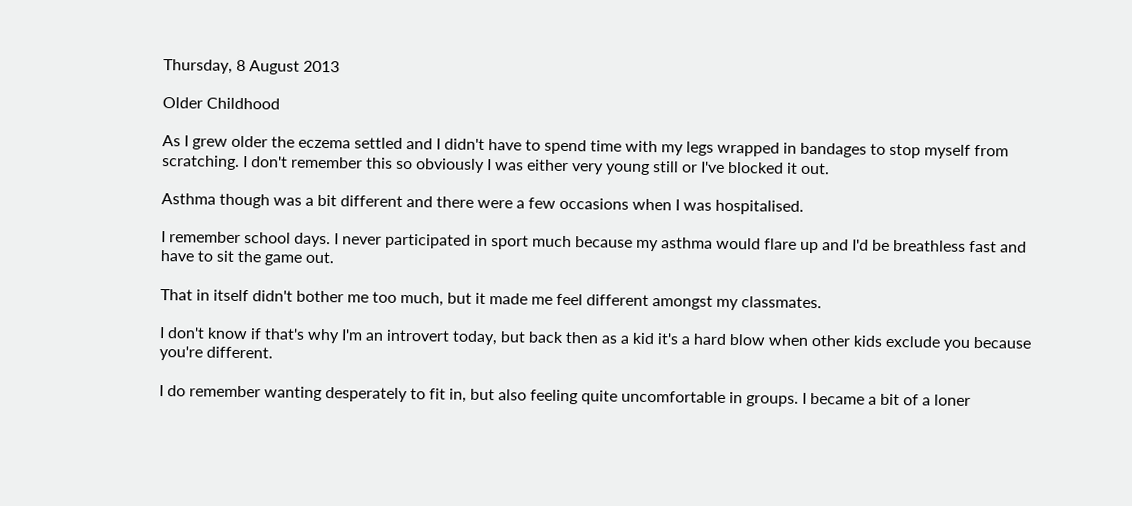Thursday, 8 August 2013

Older Childhood

As I grew older the eczema settled and I didn't have to spend time with my legs wrapped in bandages to stop myself from scratching. I don't remember this so obviously I was either very young still or I've blocked it out.

Asthma though was a bit different and there were a few occasions when I was hospitalised.

I remember school days. I never participated in sport much because my asthma would flare up and I'd be breathless fast and have to sit the game out.

That in itself didn't bother me too much, but it made me feel different amongst my classmates.

I don't know if that's why I'm an introvert today, but back then as a kid it's a hard blow when other kids exclude you because you're different.

I do remember wanting desperately to fit in, but also feeling quite uncomfortable in groups. I became a bit of a loner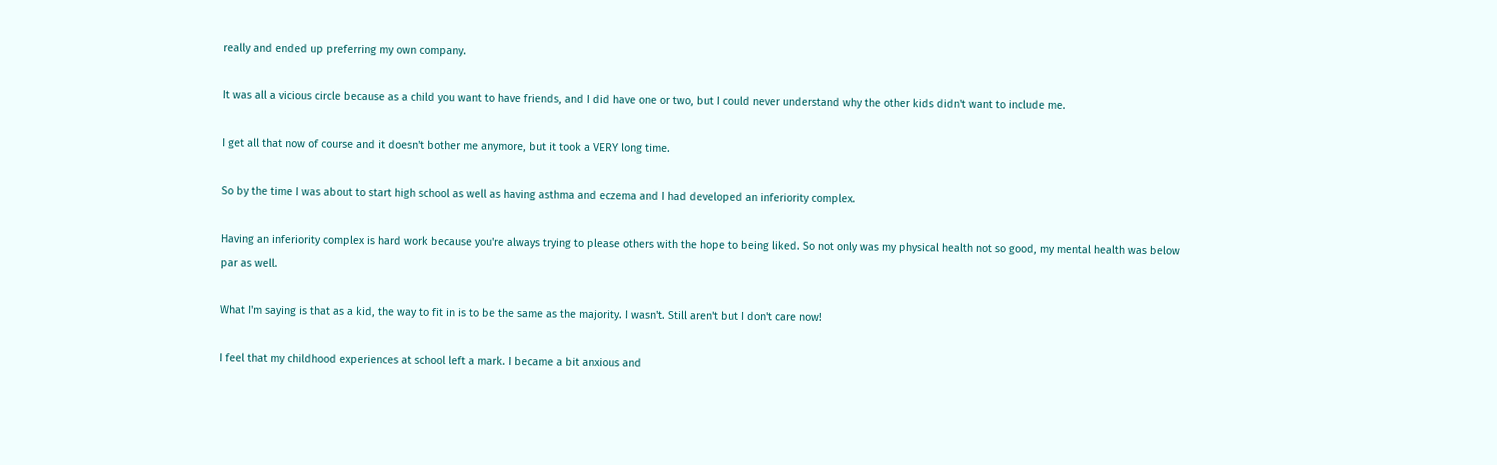really and ended up preferring my own company.

It was all a vicious circle because as a child you want to have friends, and I did have one or two, but I could never understand why the other kids didn't want to include me.

I get all that now of course and it doesn't bother me anymore, but it took a VERY long time.

So by the time I was about to start high school as well as having asthma and eczema and I had developed an inferiority complex.

Having an inferiority complex is hard work because you're always trying to please others with the hope to being liked. So not only was my physical health not so good, my mental health was below par as well.

What I'm saying is that as a kid, the way to fit in is to be the same as the majority. I wasn't. Still aren't but I don't care now!

I feel that my childhood experiences at school left a mark. I became a bit anxious and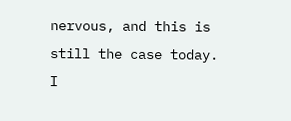nervous, and this is still the case today. I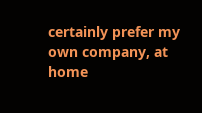certainly prefer my own company, at home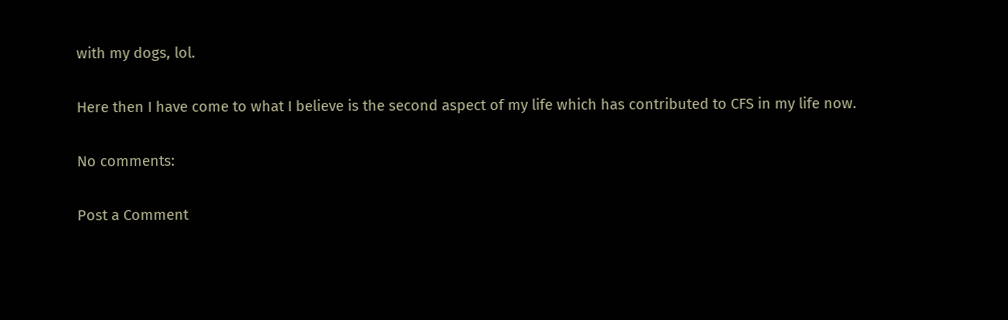with my dogs, lol.

Here then I have come to what I believe is the second aspect of my life which has contributed to CFS in my life now.

No comments:

Post a Comment